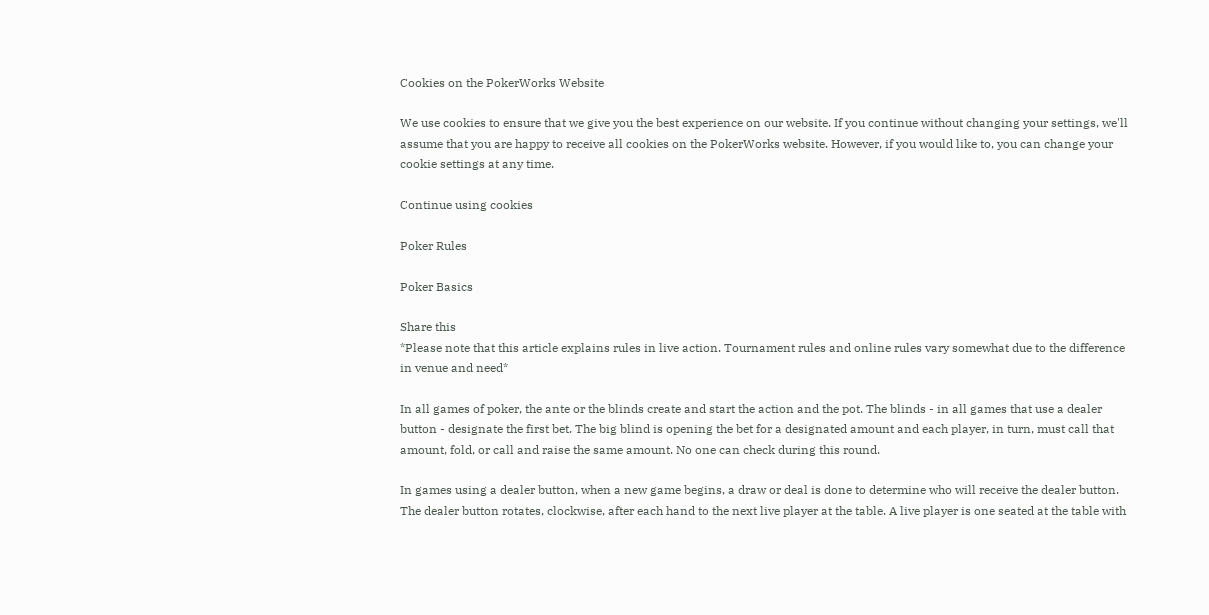Cookies on the PokerWorks Website

We use cookies to ensure that we give you the best experience on our website. If you continue without changing your settings, we'll assume that you are happy to receive all cookies on the PokerWorks website. However, if you would like to, you can change your cookie settings at any time.

Continue using cookies

Poker Rules

Poker Basics

Share this
*Please note that this article explains rules in live action. Tournament rules and online rules vary somewhat due to the difference in venue and need*

In all games of poker, the ante or the blinds create and start the action and the pot. The blinds - in all games that use a dealer button - designate the first bet. The big blind is opening the bet for a designated amount and each player, in turn, must call that amount, fold, or call and raise the same amount. No one can check during this round.

In games using a dealer button, when a new game begins, a draw or deal is done to determine who will receive the dealer button. The dealer button rotates, clockwise, after each hand to the next live player at the table. A live player is one seated at the table with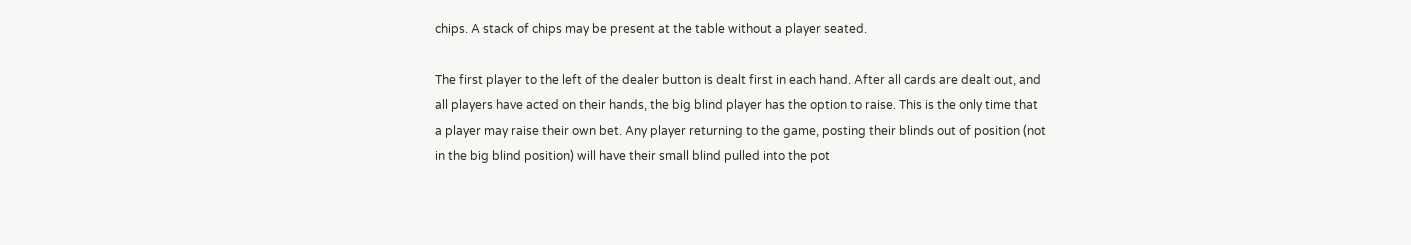chips. A stack of chips may be present at the table without a player seated.

The first player to the left of the dealer button is dealt first in each hand. After all cards are dealt out, and all players have acted on their hands, the big blind player has the option to raise. This is the only time that a player may raise their own bet. Any player returning to the game, posting their blinds out of position (not in the big blind position) will have their small blind pulled into the pot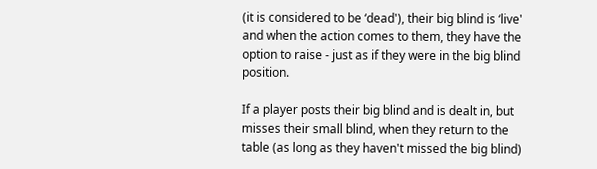(it is considered to be ‘dead'), their big blind is ‘live' and when the action comes to them, they have the option to raise - just as if they were in the big blind position.

If a player posts their big blind and is dealt in, but misses their small blind, when they return to the table (as long as they haven't missed the big blind)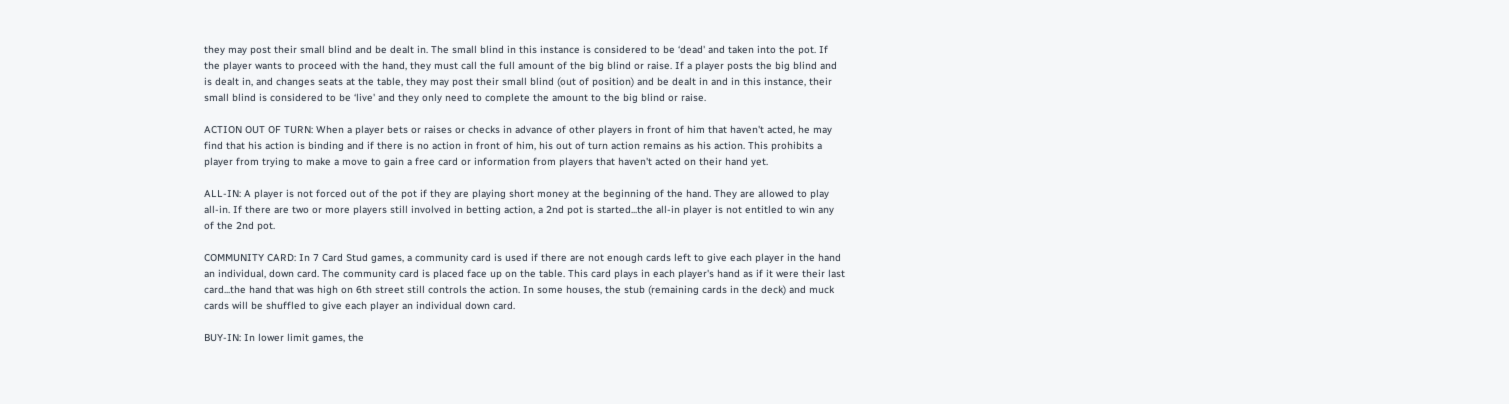they may post their small blind and be dealt in. The small blind in this instance is considered to be ‘dead' and taken into the pot. If the player wants to proceed with the hand, they must call the full amount of the big blind or raise. If a player posts the big blind and is dealt in, and changes seats at the table, they may post their small blind (out of position) and be dealt in and in this instance, their small blind is considered to be ‘live' and they only need to complete the amount to the big blind or raise.

ACTION OUT OF TURN: When a player bets or raises or checks in advance of other players in front of him that haven't acted, he may find that his action is binding and if there is no action in front of him, his out of turn action remains as his action. This prohibits a player from trying to make a move to gain a free card or information from players that haven't acted on their hand yet.

ALL-IN: A player is not forced out of the pot if they are playing short money at the beginning of the hand. They are allowed to play all-in. If there are two or more players still involved in betting action, a 2nd pot is started...the all-in player is not entitled to win any of the 2nd pot.

COMMUNITY CARD: In 7 Card Stud games, a community card is used if there are not enough cards left to give each player in the hand an individual, down card. The community card is placed face up on the table. This card plays in each player's hand as if it were their last card...the hand that was high on 6th street still controls the action. In some houses, the stub (remaining cards in the deck) and muck cards will be shuffled to give each player an individual down card.

BUY-IN: In lower limit games, the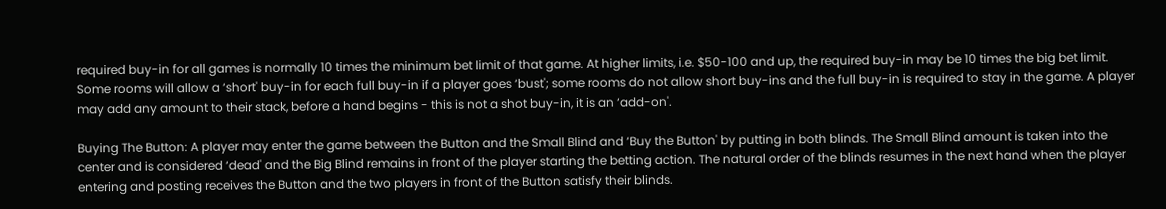required buy-in for all games is normally 10 times the minimum bet limit of that game. At higher limits, i.e. $50-100 and up, the required buy-in may be 10 times the big bet limit. Some rooms will allow a ‘short' buy-in for each full buy-in if a player goes ‘bust'; some rooms do not allow short buy-ins and the full buy-in is required to stay in the game. A player may add any amount to their stack, before a hand begins - this is not a shot buy-in, it is an ‘add-on'.

Buying The Button: A player may enter the game between the Button and the Small Blind and ‘Buy the Button' by putting in both blinds. The Small Blind amount is taken into the center and is considered ‘dead' and the Big Blind remains in front of the player starting the betting action. The natural order of the blinds resumes in the next hand when the player entering and posting receives the Button and the two players in front of the Button satisfy their blinds.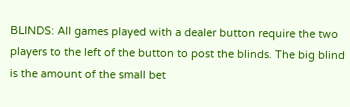BLINDS: All games played with a dealer button require the two players to the left of the button to post the blinds. The big blind is the amount of the small bet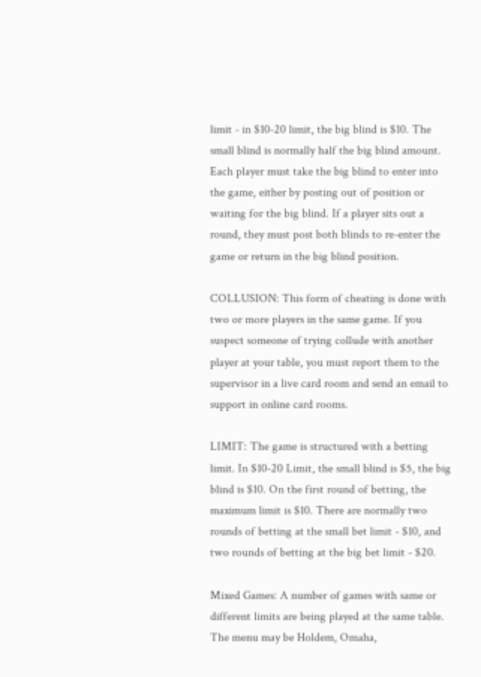limit - in $10-20 limit, the big blind is $10. The small blind is normally half the big blind amount. Each player must take the big blind to enter into the game, either by posting out of position or waiting for the big blind. If a player sits out a round, they must post both blinds to re-enter the game or return in the big blind position.

COLLUSION: This form of cheating is done with two or more players in the same game. If you suspect someone of trying collude with another player at your table, you must report them to the supervisor in a live card room and send an email to support in online card rooms.

LIMIT: The game is structured with a betting limit. In $10-20 Limit, the small blind is $5, the big blind is $10. On the first round of betting, the maximum limit is $10. There are normally two rounds of betting at the small bet limit - $10, and two rounds of betting at the big bet limit - $20.

Mixed Games: A number of games with same or different limits are being played at the same table. The menu may be Holdem, Omaha,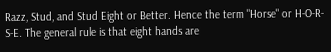Razz, Stud, and Stud Eight or Better. Hence the term "Horse" or H-O-R-S-E. The general rule is that eight hands are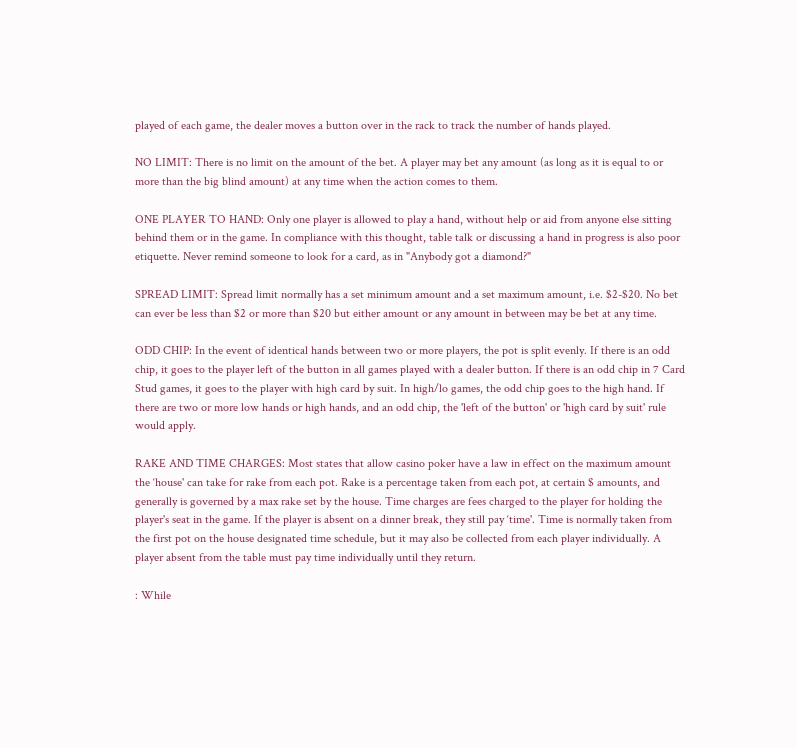played of each game, the dealer moves a button over in the rack to track the number of hands played.

NO LIMIT: There is no limit on the amount of the bet. A player may bet any amount (as long as it is equal to or more than the big blind amount) at any time when the action comes to them.

ONE PLAYER TO HAND: Only one player is allowed to play a hand, without help or aid from anyone else sitting behind them or in the game. In compliance with this thought, table talk or discussing a hand in progress is also poor etiquette. Never remind someone to look for a card, as in "Anybody got a diamond?"

SPREAD LIMIT: Spread limit normally has a set minimum amount and a set maximum amount, i.e. $2-$20. No bet can ever be less than $2 or more than $20 but either amount or any amount in between may be bet at any time.

ODD CHIP: In the event of identical hands between two or more players, the pot is split evenly. If there is an odd chip, it goes to the player left of the button in all games played with a dealer button. If there is an odd chip in 7 Card Stud games, it goes to the player with high card by suit. In high/lo games, the odd chip goes to the high hand. If there are two or more low hands or high hands, and an odd chip, the 'left of the button' or 'high card by suit' rule would apply.

RAKE AND TIME CHARGES: Most states that allow casino poker have a law in effect on the maximum amount the ‘house' can take for rake from each pot. Rake is a percentage taken from each pot, at certain $ amounts, and generally is governed by a max rake set by the house. Time charges are fees charged to the player for holding the player's seat in the game. If the player is absent on a dinner break, they still pay ‘time'. Time is normally taken from the first pot on the house designated time schedule, but it may also be collected from each player individually. A player absent from the table must pay time individually until they return.

: While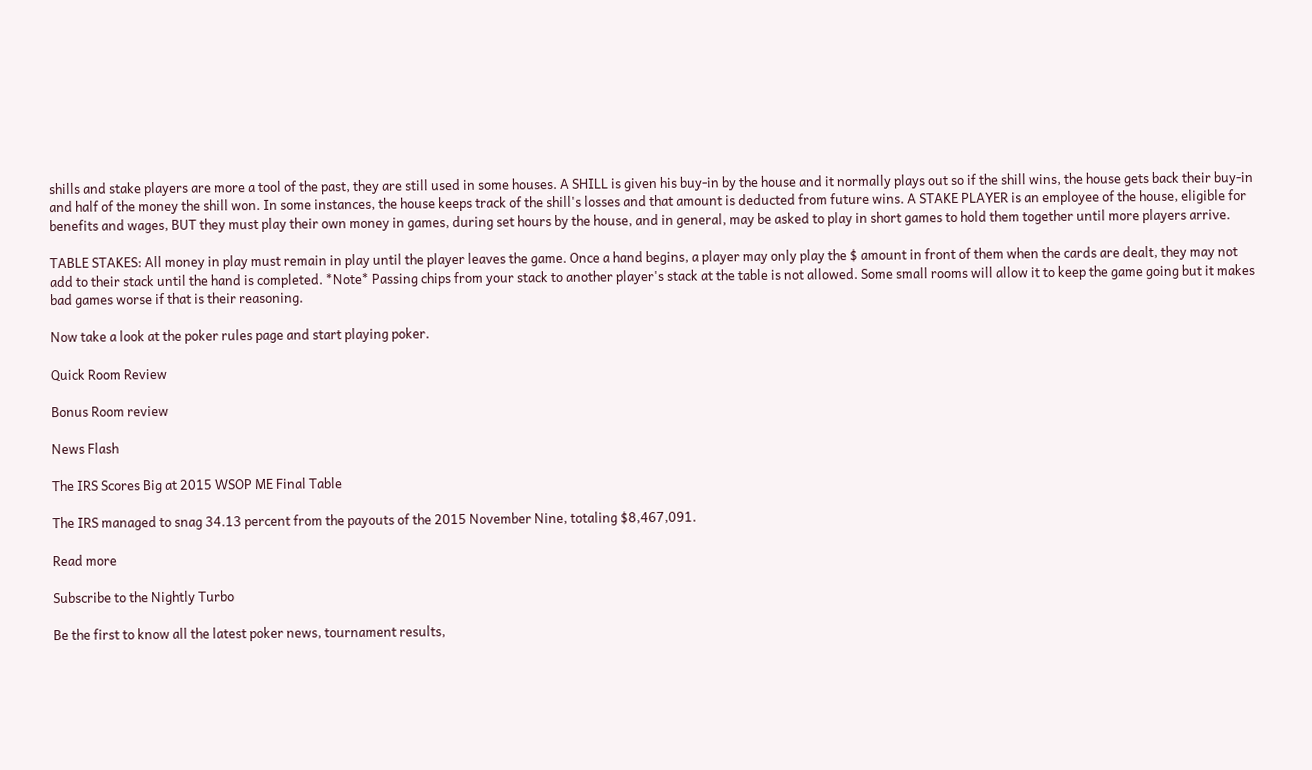shills and stake players are more a tool of the past, they are still used in some houses. A SHILL is given his buy-in by the house and it normally plays out so if the shill wins, the house gets back their buy-in and half of the money the shill won. In some instances, the house keeps track of the shill's losses and that amount is deducted from future wins. A STAKE PLAYER is an employee of the house, eligible for benefits and wages, BUT they must play their own money in games, during set hours by the house, and in general, may be asked to play in short games to hold them together until more players arrive.

TABLE STAKES: All money in play must remain in play until the player leaves the game. Once a hand begins, a player may only play the $ amount in front of them when the cards are dealt, they may not add to their stack until the hand is completed. *Note* Passing chips from your stack to another player's stack at the table is not allowed. Some small rooms will allow it to keep the game going but it makes bad games worse if that is their reasoning.

Now take a look at the poker rules page and start playing poker.

Quick Room Review

Bonus Room review

News Flash

The IRS Scores Big at 2015 WSOP ME Final Table

The IRS managed to snag 34.13 percent from the payouts of the 2015 November Nine, totaling $8,467,091.

Read more

Subscribe to the Nightly Turbo

Be the first to know all the latest poker news, tournament results,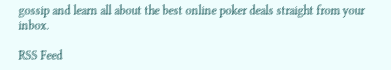gossip and learn all about the best online poker deals straight from your inbox.

RSS Feed